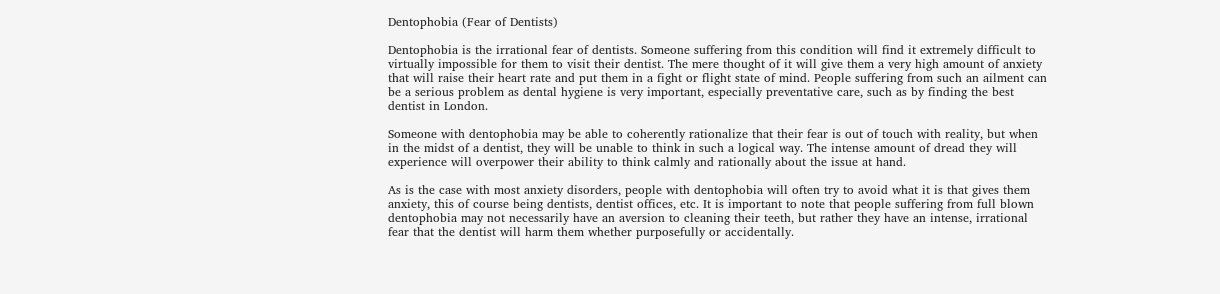Dentophobia (Fear of Dentists)

Dentophobia is the irrational fear of dentists. Someone suffering from this condition will find it extremely difficult to virtually impossible for them to visit their dentist. The mere thought of it will give them a very high amount of anxiety that will raise their heart rate and put them in a fight or flight state of mind. People suffering from such an ailment can be a serious problem as dental hygiene is very important, especially preventative care, such as by finding the best dentist in London.

Someone with dentophobia may be able to coherently rationalize that their fear is out of touch with reality, but when in the midst of a dentist, they will be unable to think in such a logical way. The intense amount of dread they will experience will overpower their ability to think calmly and rationally about the issue at hand.

As is the case with most anxiety disorders, people with dentophobia will often try to avoid what it is that gives them anxiety, this of course being dentists, dentist offices, etc. It is important to note that people suffering from full blown dentophobia may not necessarily have an aversion to cleaning their teeth, but rather they have an intense, irrational fear that the dentist will harm them whether purposefully or accidentally.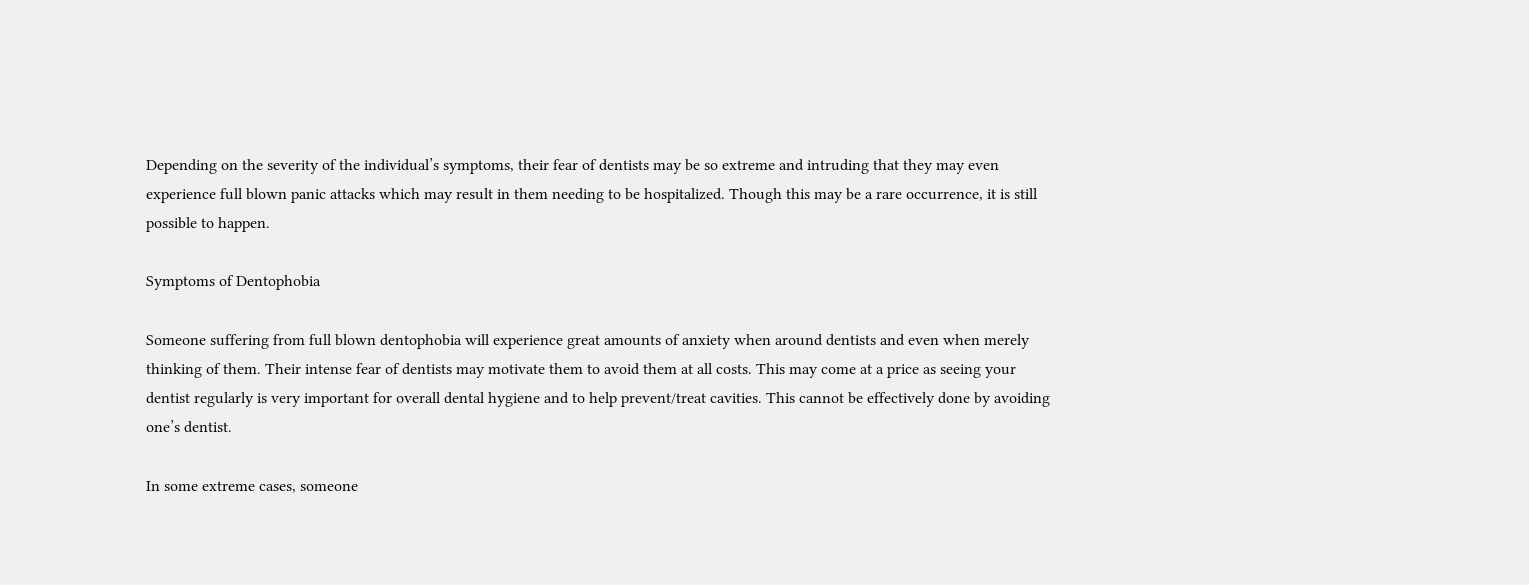Depending on the severity of the individual’s symptoms, their fear of dentists may be so extreme and intruding that they may even experience full blown panic attacks which may result in them needing to be hospitalized. Though this may be a rare occurrence, it is still possible to happen.

Symptoms of Dentophobia

Someone suffering from full blown dentophobia will experience great amounts of anxiety when around dentists and even when merely thinking of them. Their intense fear of dentists may motivate them to avoid them at all costs. This may come at a price as seeing your dentist regularly is very important for overall dental hygiene and to help prevent/treat cavities. This cannot be effectively done by avoiding one’s dentist.

In some extreme cases, someone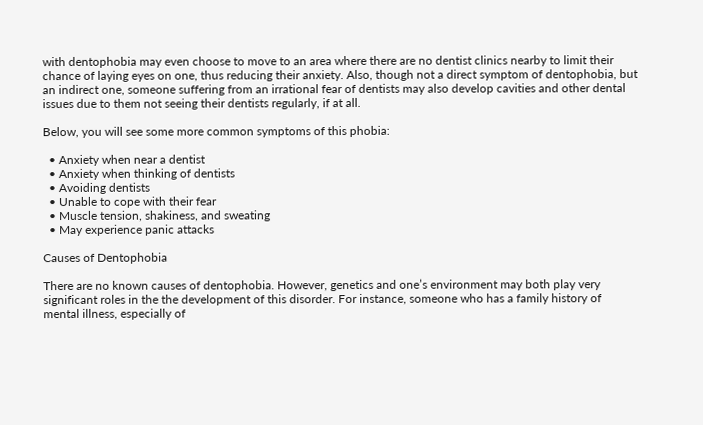with dentophobia may even choose to move to an area where there are no dentist clinics nearby to limit their chance of laying eyes on one, thus reducing their anxiety. Also, though not a direct symptom of dentophobia, but an indirect one, someone suffering from an irrational fear of dentists may also develop cavities and other dental issues due to them not seeing their dentists regularly, if at all.

Below, you will see some more common symptoms of this phobia:

  • Anxiety when near a dentist
  • Anxiety when thinking of dentists
  • Avoiding dentists
  • Unable to cope with their fear
  • Muscle tension, shakiness, and sweating
  • May experience panic attacks

Causes of Dentophobia

There are no known causes of dentophobia. However, genetics and one’s environment may both play very significant roles in the the development of this disorder. For instance, someone who has a family history of mental illness, especially of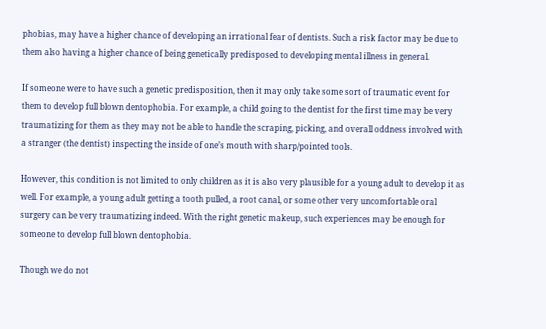phobias, may have a higher chance of developing an irrational fear of dentists. Such a risk factor may be due to them also having a higher chance of being genetically predisposed to developing mental illness in general.

If someone were to have such a genetic predisposition, then it may only take some sort of traumatic event for them to develop full blown dentophobia. For example, a child going to the dentist for the first time may be very traumatizing for them as they may not be able to handle the scraping, picking, and overall oddness involved with a stranger (the dentist) inspecting the inside of one’s mouth with sharp/pointed tools.

However, this condition is not limited to only children as it is also very plausible for a young adult to develop it as well. For example, a young adult getting a tooth pulled, a root canal, or some other very uncomfortable oral surgery can be very traumatizing indeed. With the right genetic makeup, such experiences may be enough for someone to develop full blown dentophobia.

Though we do not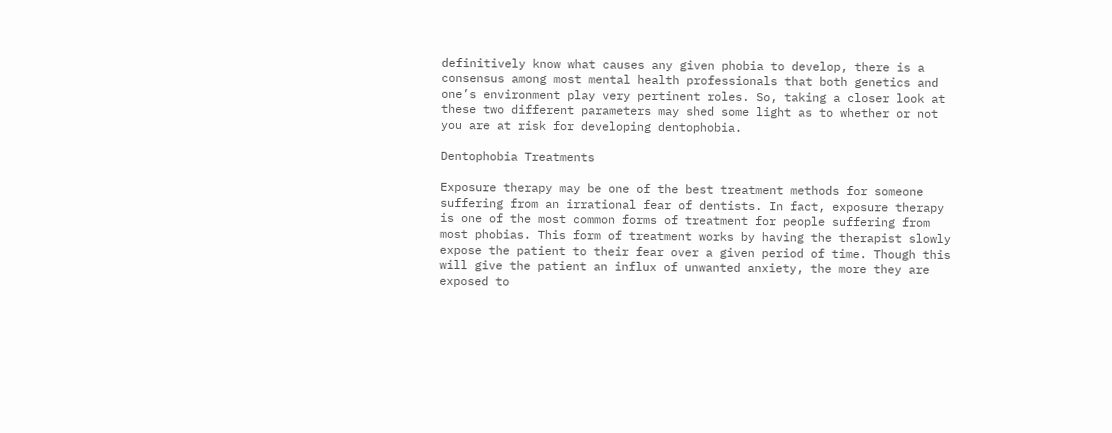definitively know what causes any given phobia to develop, there is a consensus among most mental health professionals that both genetics and one’s environment play very pertinent roles. So, taking a closer look at these two different parameters may shed some light as to whether or not you are at risk for developing dentophobia.

Dentophobia Treatments

Exposure therapy may be one of the best treatment methods for someone suffering from an irrational fear of dentists. In fact, exposure therapy is one of the most common forms of treatment for people suffering from most phobias. This form of treatment works by having the therapist slowly expose the patient to their fear over a given period of time. Though this will give the patient an influx of unwanted anxiety, the more they are exposed to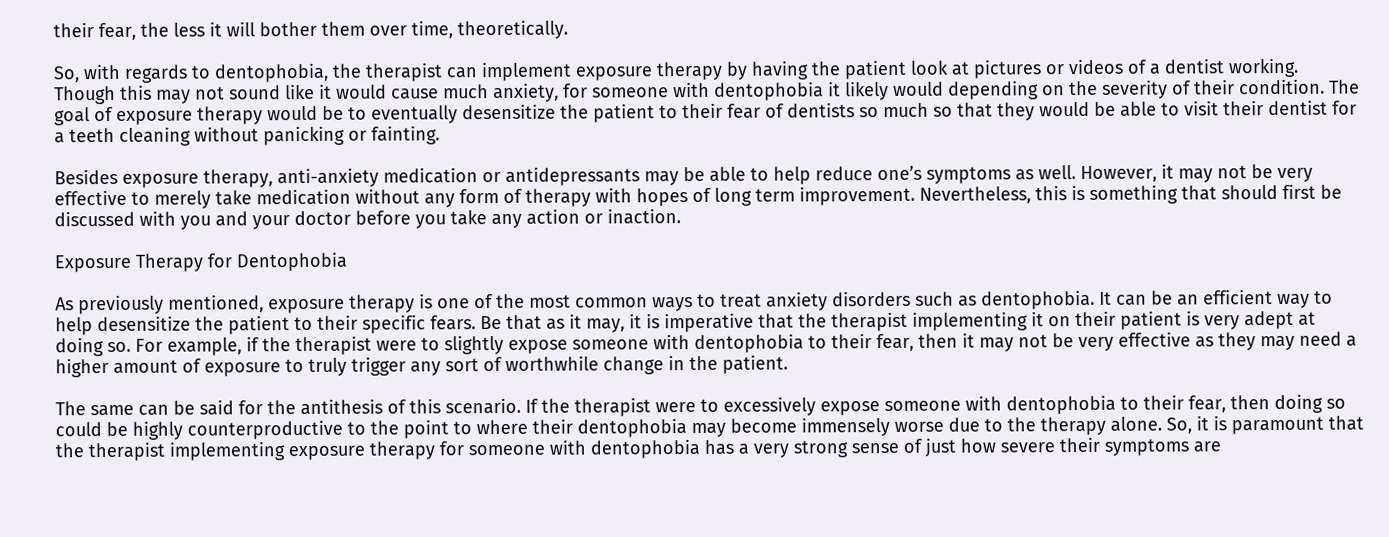their fear, the less it will bother them over time, theoretically.

So, with regards to dentophobia, the therapist can implement exposure therapy by having the patient look at pictures or videos of a dentist working. Though this may not sound like it would cause much anxiety, for someone with dentophobia it likely would depending on the severity of their condition. The goal of exposure therapy would be to eventually desensitize the patient to their fear of dentists so much so that they would be able to visit their dentist for a teeth cleaning without panicking or fainting.

Besides exposure therapy, anti-anxiety medication or antidepressants may be able to help reduce one’s symptoms as well. However, it may not be very effective to merely take medication without any form of therapy with hopes of long term improvement. Nevertheless, this is something that should first be discussed with you and your doctor before you take any action or inaction.

Exposure Therapy for Dentophobia

As previously mentioned, exposure therapy is one of the most common ways to treat anxiety disorders such as dentophobia. It can be an efficient way to help desensitize the patient to their specific fears. Be that as it may, it is imperative that the therapist implementing it on their patient is very adept at doing so. For example, if the therapist were to slightly expose someone with dentophobia to their fear, then it may not be very effective as they may need a higher amount of exposure to truly trigger any sort of worthwhile change in the patient.

The same can be said for the antithesis of this scenario. If the therapist were to excessively expose someone with dentophobia to their fear, then doing so could be highly counterproductive to the point to where their dentophobia may become immensely worse due to the therapy alone. So, it is paramount that the therapist implementing exposure therapy for someone with dentophobia has a very strong sense of just how severe their symptoms are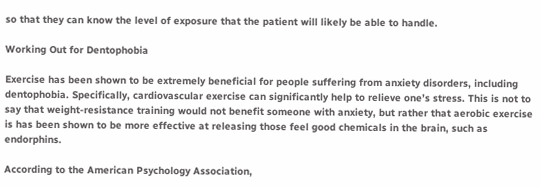so that they can know the level of exposure that the patient will likely be able to handle.

Working Out for Dentophobia

Exercise has been shown to be extremely beneficial for people suffering from anxiety disorders, including dentophobia. Specifically, cardiovascular exercise can significantly help to relieve one’s stress. This is not to say that weight-resistance training would not benefit someone with anxiety, but rather that aerobic exercise is has been shown to be more effective at releasing those feel good chemicals in the brain, such as endorphins.

According to the American Psychology Association,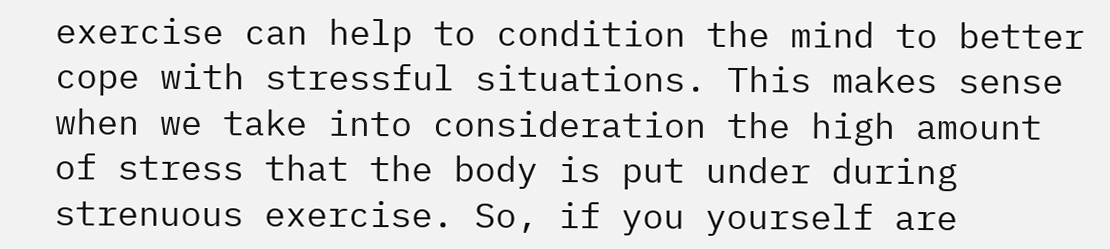exercise can help to condition the mind to better cope with stressful situations. This makes sense when we take into consideration the high amount of stress that the body is put under during strenuous exercise. So, if you yourself are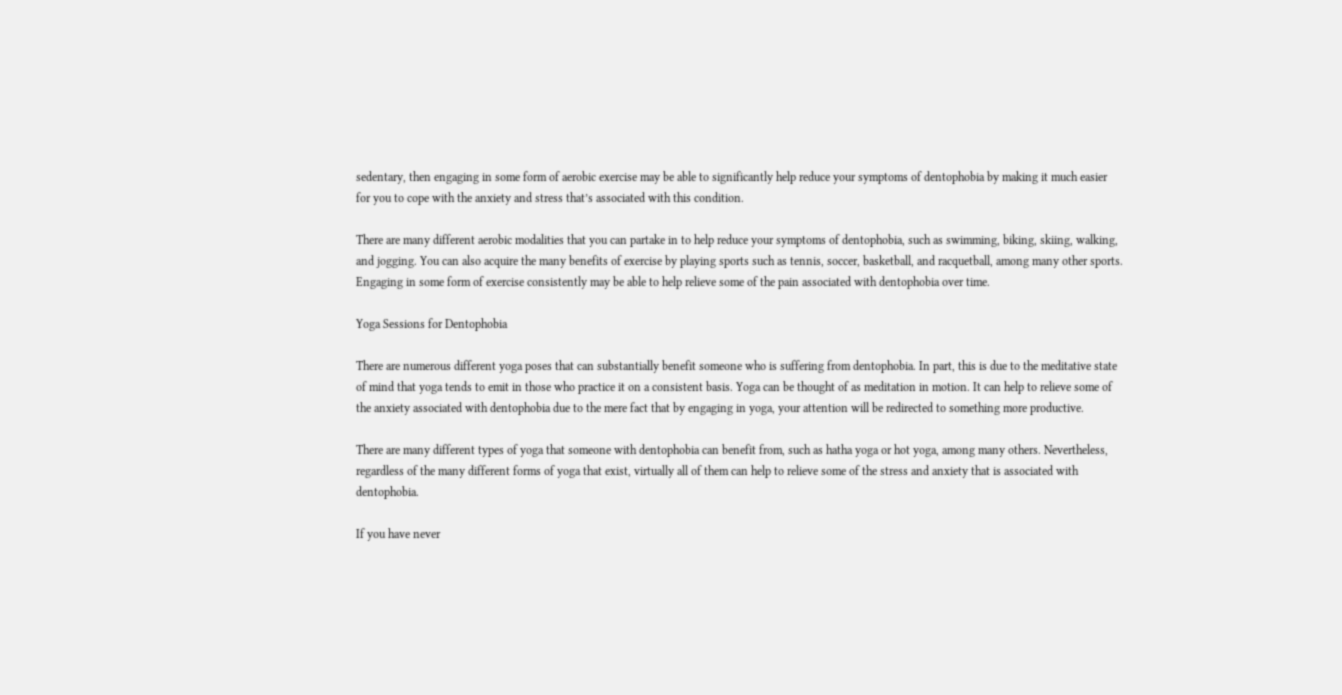sedentary, then engaging in some form of aerobic exercise may be able to significantly help reduce your symptoms of dentophobia by making it much easier for you to cope with the anxiety and stress that’s associated with this condition.

There are many different aerobic modalities that you can partake in to help reduce your symptoms of dentophobia, such as swimming, biking, skiing, walking, and jogging. You can also acquire the many benefits of exercise by playing sports such as tennis, soccer, basketball, and racquetball, among many other sports. Engaging in some form of exercise consistently may be able to help relieve some of the pain associated with dentophobia over time.

Yoga Sessions for Dentophobia

There are numerous different yoga poses that can substantially benefit someone who is suffering from dentophobia. In part, this is due to the meditative state of mind that yoga tends to emit in those who practice it on a consistent basis. Yoga can be thought of as meditation in motion. It can help to relieve some of the anxiety associated with dentophobia due to the mere fact that by engaging in yoga, your attention will be redirected to something more productive.

There are many different types of yoga that someone with dentophobia can benefit from, such as hatha yoga or hot yoga, among many others. Nevertheless, regardless of the many different forms of yoga that exist, virtually all of them can help to relieve some of the stress and anxiety that is associated with dentophobia.

If you have never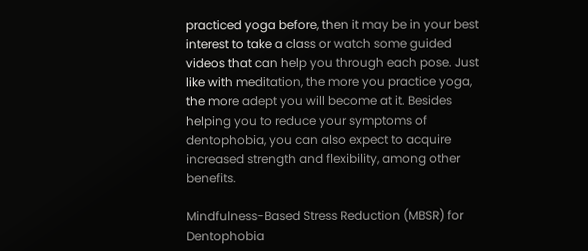practiced yoga before, then it may be in your best interest to take a class or watch some guided videos that can help you through each pose. Just like with meditation, the more you practice yoga, the more adept you will become at it. Besides helping you to reduce your symptoms of dentophobia, you can also expect to acquire increased strength and flexibility, among other benefits.

Mindfulness-Based Stress Reduction (MBSR) for Dentophobia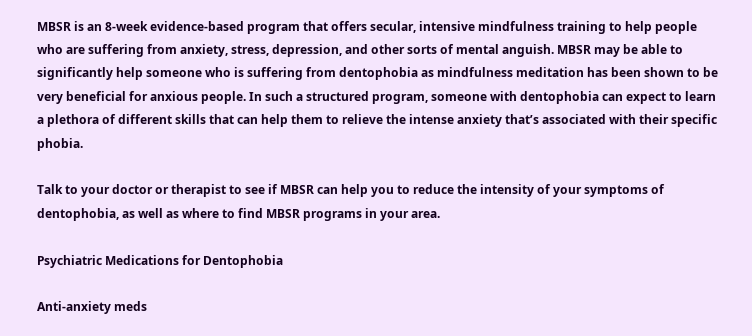MBSR is an 8-week evidence-based program that offers secular, intensive mindfulness training to help people who are suffering from anxiety, stress, depression, and other sorts of mental anguish. MBSR may be able to significantly help someone who is suffering from dentophobia as mindfulness meditation has been shown to be very beneficial for anxious people. In such a structured program, someone with dentophobia can expect to learn a plethora of different skills that can help them to relieve the intense anxiety that’s associated with their specific phobia.

Talk to your doctor or therapist to see if MBSR can help you to reduce the intensity of your symptoms of dentophobia, as well as where to find MBSR programs in your area.

Psychiatric Medications for Dentophobia

Anti-anxiety meds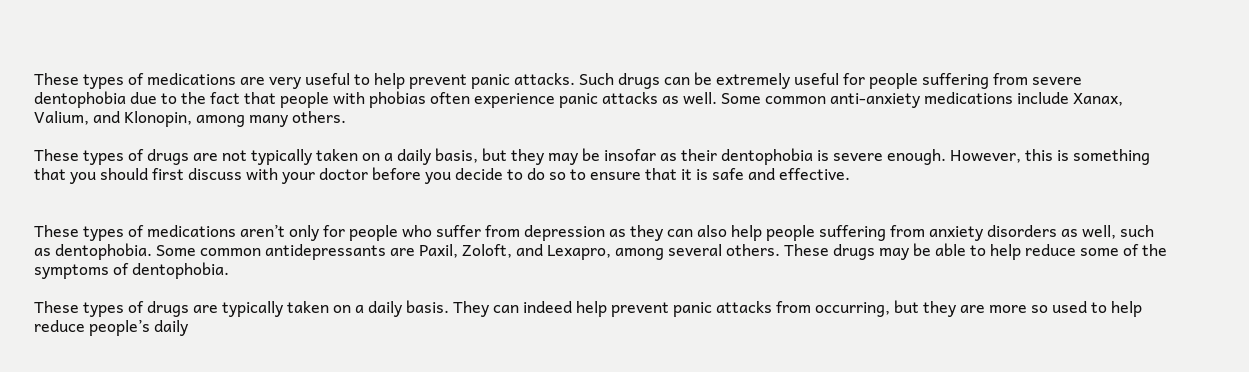These types of medications are very useful to help prevent panic attacks. Such drugs can be extremely useful for people suffering from severe dentophobia due to the fact that people with phobias often experience panic attacks as well. Some common anti-anxiety medications include Xanax, Valium, and Klonopin, among many others.

These types of drugs are not typically taken on a daily basis, but they may be insofar as their dentophobia is severe enough. However, this is something that you should first discuss with your doctor before you decide to do so to ensure that it is safe and effective.


These types of medications aren’t only for people who suffer from depression as they can also help people suffering from anxiety disorders as well, such as dentophobia. Some common antidepressants are Paxil, Zoloft, and Lexapro, among several others. These drugs may be able to help reduce some of the symptoms of dentophobia.

These types of drugs are typically taken on a daily basis. They can indeed help prevent panic attacks from occurring, but they are more so used to help reduce people’s daily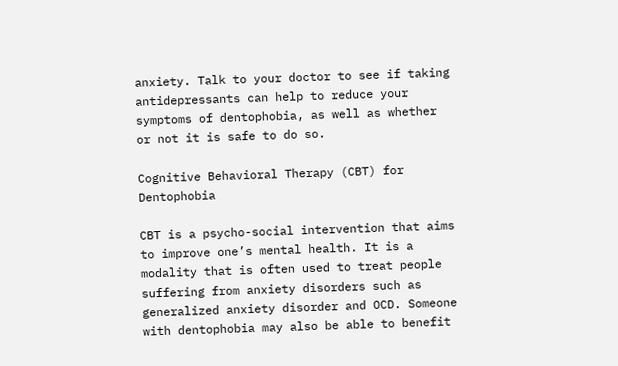anxiety. Talk to your doctor to see if taking antidepressants can help to reduce your symptoms of dentophobia, as well as whether or not it is safe to do so.

Cognitive Behavioral Therapy (CBT) for Dentophobia

CBT is a psycho-social intervention that aims to improve one’s mental health. It is a modality that is often used to treat people suffering from anxiety disorders such as generalized anxiety disorder and OCD. Someone with dentophobia may also be able to benefit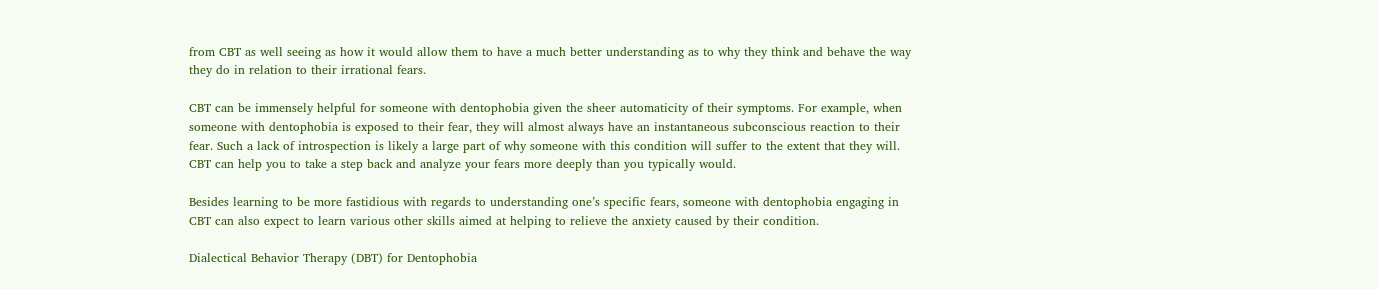from CBT as well seeing as how it would allow them to have a much better understanding as to why they think and behave the way they do in relation to their irrational fears.

CBT can be immensely helpful for someone with dentophobia given the sheer automaticity of their symptoms. For example, when someone with dentophobia is exposed to their fear, they will almost always have an instantaneous subconscious reaction to their fear. Such a lack of introspection is likely a large part of why someone with this condition will suffer to the extent that they will. CBT can help you to take a step back and analyze your fears more deeply than you typically would.

Besides learning to be more fastidious with regards to understanding one’s specific fears, someone with dentophobia engaging in CBT can also expect to learn various other skills aimed at helping to relieve the anxiety caused by their condition.

Dialectical Behavior Therapy (DBT) for Dentophobia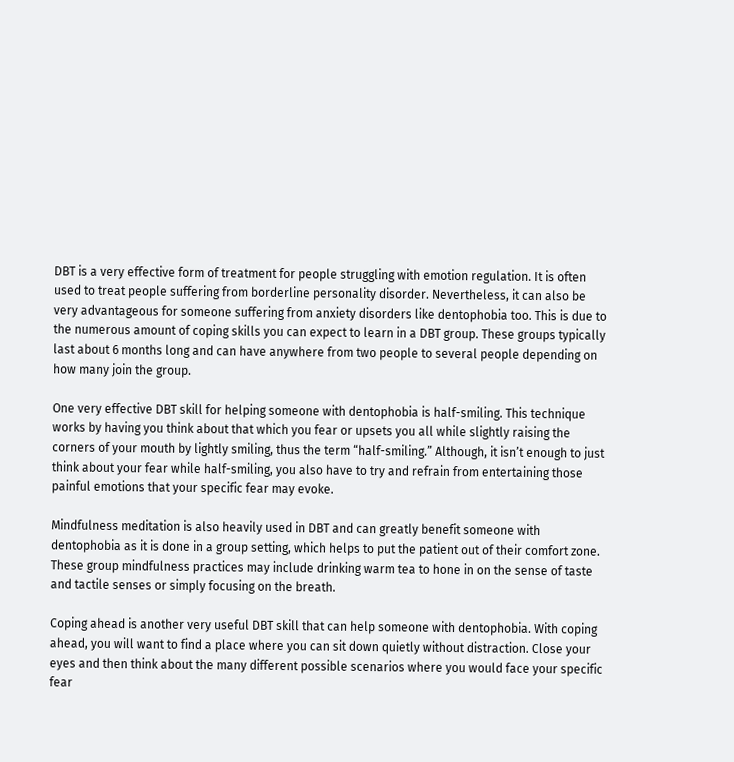DBT is a very effective form of treatment for people struggling with emotion regulation. It is often used to treat people suffering from borderline personality disorder. Nevertheless, it can also be very advantageous for someone suffering from anxiety disorders like dentophobia too. This is due to the numerous amount of coping skills you can expect to learn in a DBT group. These groups typically last about 6 months long and can have anywhere from two people to several people depending on how many join the group.

One very effective DBT skill for helping someone with dentophobia is half-smiling. This technique works by having you think about that which you fear or upsets you all while slightly raising the corners of your mouth by lightly smiling, thus the term “half-smiling.” Although, it isn’t enough to just think about your fear while half-smiling, you also have to try and refrain from entertaining those painful emotions that your specific fear may evoke.

Mindfulness meditation is also heavily used in DBT and can greatly benefit someone with dentophobia as it is done in a group setting, which helps to put the patient out of their comfort zone. These group mindfulness practices may include drinking warm tea to hone in on the sense of taste and tactile senses or simply focusing on the breath.

Coping ahead is another very useful DBT skill that can help someone with dentophobia. With coping ahead, you will want to find a place where you can sit down quietly without distraction. Close your eyes and then think about the many different possible scenarios where you would face your specific fear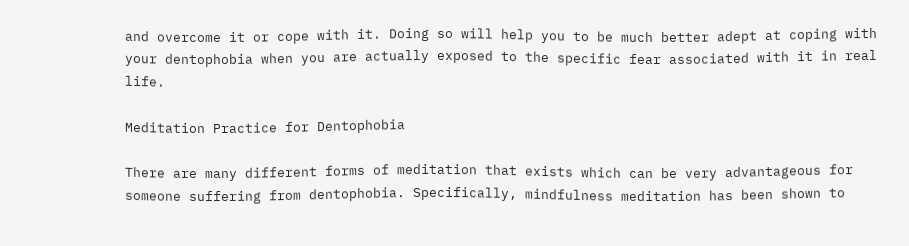and overcome it or cope with it. Doing so will help you to be much better adept at coping with your dentophobia when you are actually exposed to the specific fear associated with it in real life.

Meditation Practice for Dentophobia

There are many different forms of meditation that exists which can be very advantageous for someone suffering from dentophobia. Specifically, mindfulness meditation has been shown to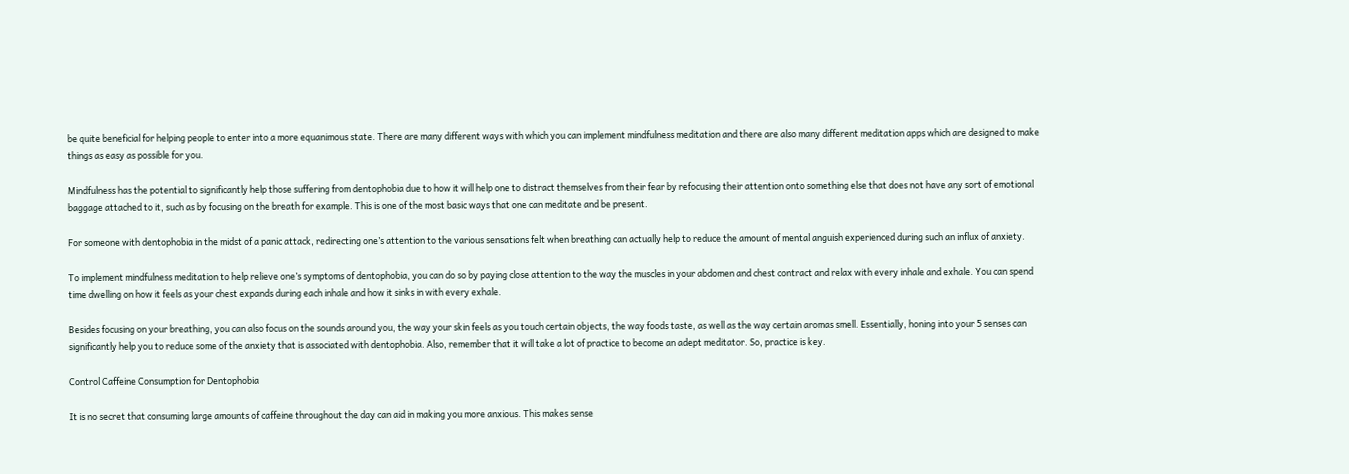be quite beneficial for helping people to enter into a more equanimous state. There are many different ways with which you can implement mindfulness meditation and there are also many different meditation apps which are designed to make things as easy as possible for you.

Mindfulness has the potential to significantly help those suffering from dentophobia due to how it will help one to distract themselves from their fear by refocusing their attention onto something else that does not have any sort of emotional baggage attached to it, such as by focusing on the breath for example. This is one of the most basic ways that one can meditate and be present.

For someone with dentophobia in the midst of a panic attack, redirecting one’s attention to the various sensations felt when breathing can actually help to reduce the amount of mental anguish experienced during such an influx of anxiety.

To implement mindfulness meditation to help relieve one’s symptoms of dentophobia, you can do so by paying close attention to the way the muscles in your abdomen and chest contract and relax with every inhale and exhale. You can spend time dwelling on how it feels as your chest expands during each inhale and how it sinks in with every exhale.

Besides focusing on your breathing, you can also focus on the sounds around you, the way your skin feels as you touch certain objects, the way foods taste, as well as the way certain aromas smell. Essentially, honing into your 5 senses can significantly help you to reduce some of the anxiety that is associated with dentophobia. Also, remember that it will take a lot of practice to become an adept meditator. So, practice is key.

Control Caffeine Consumption for Dentophobia

It is no secret that consuming large amounts of caffeine throughout the day can aid in making you more anxious. This makes sense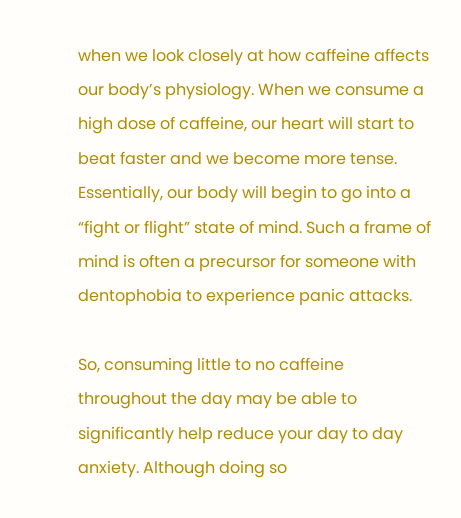when we look closely at how caffeine affects our body’s physiology. When we consume a high dose of caffeine, our heart will start to beat faster and we become more tense. Essentially, our body will begin to go into a “fight or flight” state of mind. Such a frame of mind is often a precursor for someone with dentophobia to experience panic attacks.

So, consuming little to no caffeine throughout the day may be able to significantly help reduce your day to day anxiety. Although doing so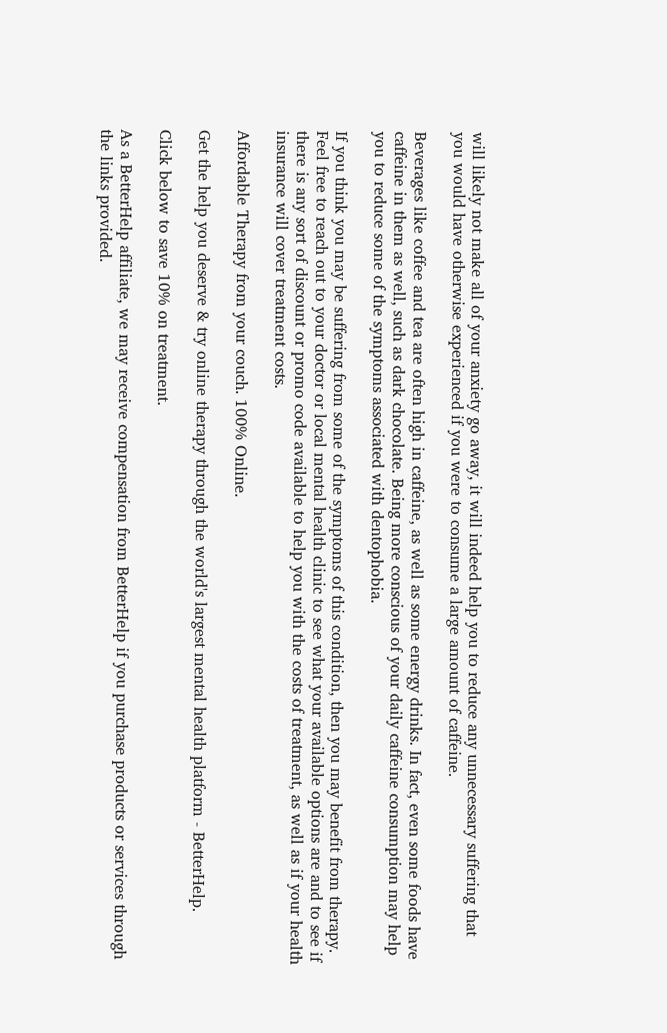will likely not make all of your anxiety go away, it will indeed help you to reduce any unnecessary suffering that you would have otherwise experienced if you were to consume a large amount of caffeine.

Beverages like coffee and tea are often high in caffeine, as well as some energy drinks. In fact, even some foods have caffeine in them as well, such as dark chocolate. Being more conscious of your daily caffeine consumption may help you to reduce some of the symptoms associated with dentophobia.

If you think you may be suffering from some of the symptoms of this condition, then you may benefit from therapy. Feel free to reach out to your doctor or local mental health clinic to see what your available options are and to see if there is any sort of discount or promo code available to help you with the costs of treatment, as well as if your health insurance will cover treatment costs.

Affordable Therapy from your couch. 100% Online.

Get the help you deserve & try online therapy through the world's largest mental health platform - BetterHelp.

Click below to save 10% on treatment.

As a BetterHelp affiliate, we may receive compensation from BetterHelp if you purchase products or services through the links provided.